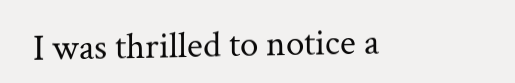I was thrilled to notice a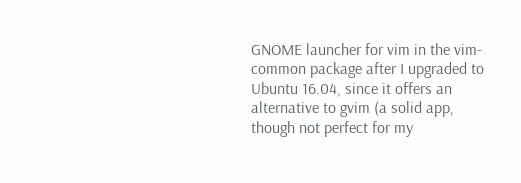GNOME launcher for vim in the vim-common package after I upgraded to Ubuntu 16.04, since it offers an alternative to gvim (a solid app, though not perfect for my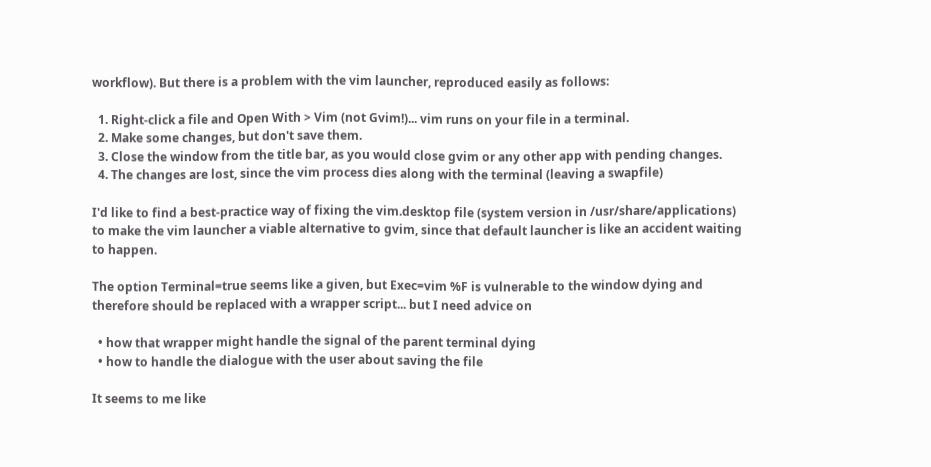workflow). But there is a problem with the vim launcher, reproduced easily as follows:

  1. Right-click a file and Open With > Vim (not Gvim!)... vim runs on your file in a terminal.
  2. Make some changes, but don't save them.
  3. Close the window from the title bar, as you would close gvim or any other app with pending changes.
  4. The changes are lost, since the vim process dies along with the terminal (leaving a swapfile)

I'd like to find a best-practice way of fixing the vim.desktop file (system version in /usr/share/applications) to make the vim launcher a viable alternative to gvim, since that default launcher is like an accident waiting to happen.

The option Terminal=true seems like a given, but Exec=vim %F is vulnerable to the window dying and therefore should be replaced with a wrapper script... but I need advice on

  • how that wrapper might handle the signal of the parent terminal dying
  • how to handle the dialogue with the user about saving the file

It seems to me like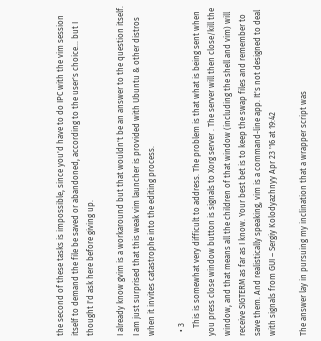the second of these tasks is impossible, since you'd have to do IPC with the vim session itself to demand the file be saved or abandoned, according to the user's choice... but I thought I'd ask here before giving up.

I already know gvim is a workaround but that wouldn't be an answer to the question itself. I am just surprised that this weak vim launcher is provided with Ubuntu & other distros when it invites catastrophe into the editing process.

  • 3
    This is somewhat very difficult to address. The problem is that what is being sent when you press close window button is signals to Xorg server . The server will then close/kill the window, and that means all the children of that window (including the shell and vim) will receive SIGTERM as far as I know. Your best bet is to keep the swap files and remember to save them. And realistically speaking, vim is a command-line app. It's not designed to deal with signals from GUI – Sergiy Kolodyazhnyy Apr 23 '16 at 19:42

The answer lay in pursuing my inclination that a wrapper script was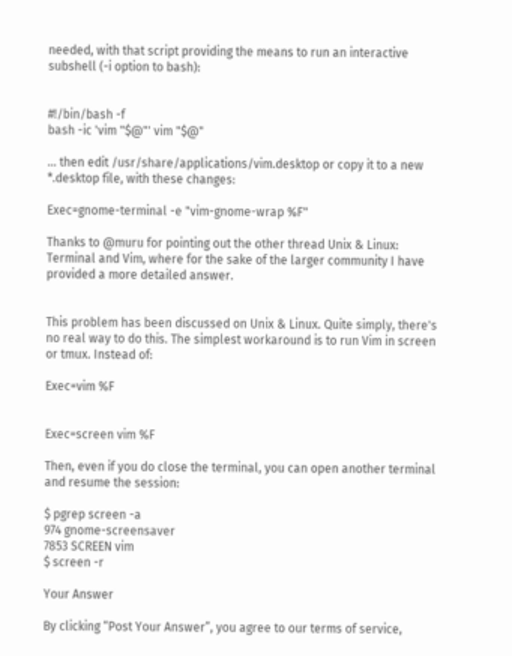needed, with that script providing the means to run an interactive subshell (-i option to bash):


#!/bin/bash -f
bash -ic 'vim "$@"' vim "$@"

... then edit /usr/share/applications/vim.desktop or copy it to a new *.desktop file, with these changes:

Exec=gnome-terminal -e "vim-gnome-wrap %F"

Thanks to @muru for pointing out the other thread Unix & Linux: Terminal and Vim, where for the sake of the larger community I have provided a more detailed answer.


This problem has been discussed on Unix & Linux. Quite simply, there's no real way to do this. The simplest workaround is to run Vim in screen or tmux. Instead of:

Exec=vim %F


Exec=screen vim %F

Then, even if you do close the terminal, you can open another terminal and resume the session:

$ pgrep screen -a
974 gnome-screensaver
7853 SCREEN vim
$ screen -r

Your Answer

By clicking “Post Your Answer”, you agree to our terms of service,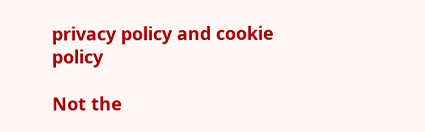privacy policy and cookie policy

Not the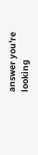answer you're looking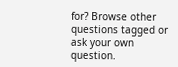for? Browse other questions tagged or ask your own question.